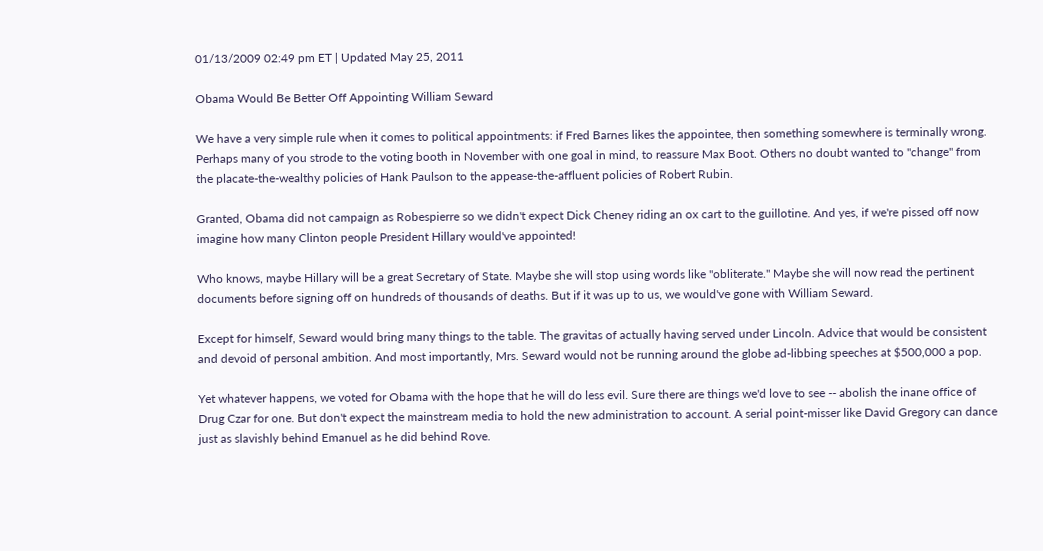01/13/2009 02:49 pm ET | Updated May 25, 2011

Obama Would Be Better Off Appointing William Seward

We have a very simple rule when it comes to political appointments: if Fred Barnes likes the appointee, then something somewhere is terminally wrong. Perhaps many of you strode to the voting booth in November with one goal in mind, to reassure Max Boot. Others no doubt wanted to "change" from the placate-the-wealthy policies of Hank Paulson to the appease-the-affluent policies of Robert Rubin.

Granted, Obama did not campaign as Robespierre so we didn't expect Dick Cheney riding an ox cart to the guillotine. And yes, if we're pissed off now imagine how many Clinton people President Hillary would've appointed!

Who knows, maybe Hillary will be a great Secretary of State. Maybe she will stop using words like "obliterate." Maybe she will now read the pertinent documents before signing off on hundreds of thousands of deaths. But if it was up to us, we would've gone with William Seward.

Except for himself, Seward would bring many things to the table. The gravitas of actually having served under Lincoln. Advice that would be consistent and devoid of personal ambition. And most importantly, Mrs. Seward would not be running around the globe ad-libbing speeches at $500,000 a pop.

Yet whatever happens, we voted for Obama with the hope that he will do less evil. Sure there are things we'd love to see -- abolish the inane office of Drug Czar for one. But don't expect the mainstream media to hold the new administration to account. A serial point-misser like David Gregory can dance just as slavishly behind Emanuel as he did behind Rove.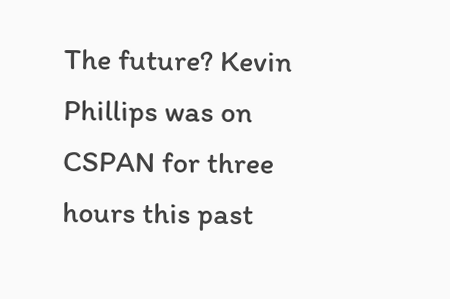The future? Kevin Phillips was on CSPAN for three hours this past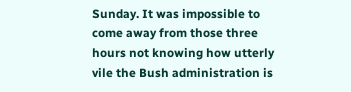Sunday. It was impossible to come away from those three hours not knowing how utterly vile the Bush administration is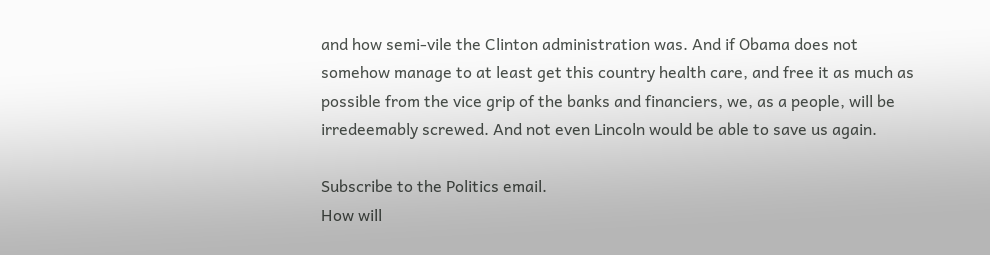and how semi-vile the Clinton administration was. And if Obama does not somehow manage to at least get this country health care, and free it as much as possible from the vice grip of the banks and financiers, we, as a people, will be irredeemably screwed. And not even Lincoln would be able to save us again.

Subscribe to the Politics email.
How will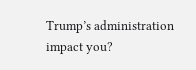Trump’s administration impact you?